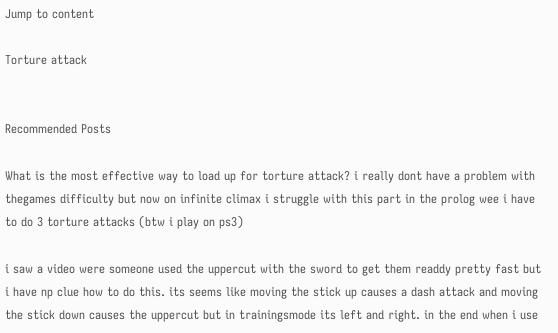Jump to content

Torture attack


Recommended Posts

What is the most effective way to load up for torture attack? i really dont have a problem with thegames difficulty but now on infinite climax i struggle with this part in the prolog wee i have to do 3 torture attacks (btw i play on ps3)

i saw a video were someone used the uppercut with the sword to get them readdy pretty fast but i have np clue how to do this. its seems like moving the stick up causes a dash attack and moving the stick down causes the uppercut but in trainingsmode its left and right. in the end when i use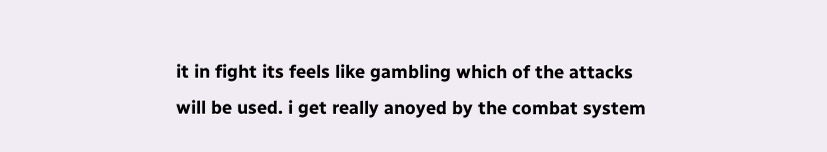it in fight its feels like gambling which of the attacks will be used. i get really anoyed by the combat system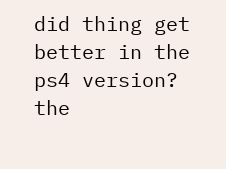did thing get better in the ps4 version? the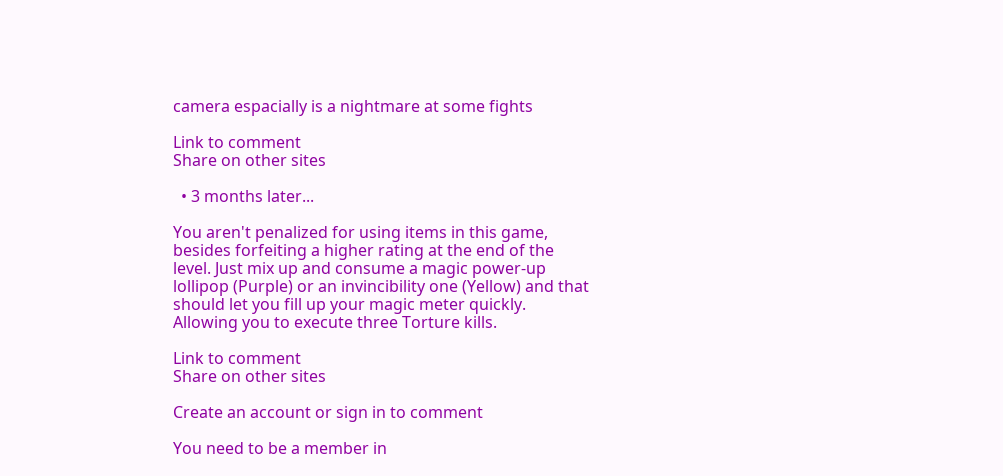camera espacially is a nightmare at some fights

Link to comment
Share on other sites

  • 3 months later...

You aren't penalized for using items in this game, besides forfeiting a higher rating at the end of the level. Just mix up and consume a magic power-up lollipop (Purple) or an invincibility one (Yellow) and that should let you fill up your magic meter quickly. Allowing you to execute three Torture kills.

Link to comment
Share on other sites

Create an account or sign in to comment

You need to be a member in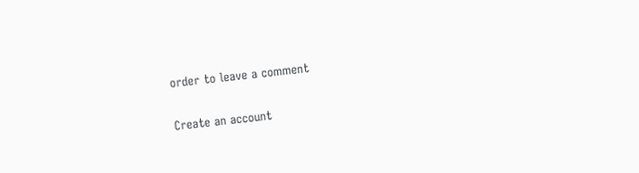order to leave a comment

Create an account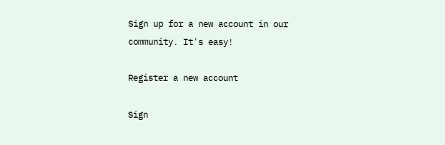Sign up for a new account in our community. It's easy!

Register a new account

Sign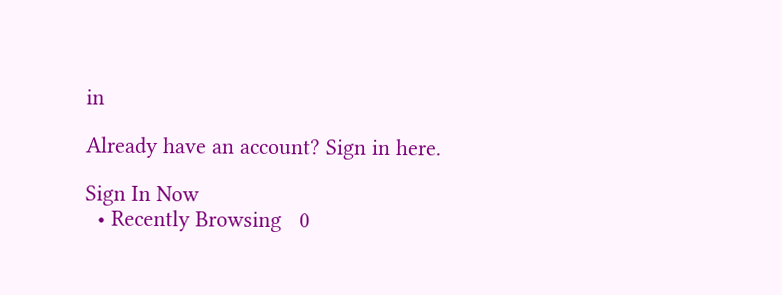in

Already have an account? Sign in here.

Sign In Now
  • Recently Browsing   0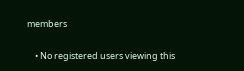members

    • No registered users viewing this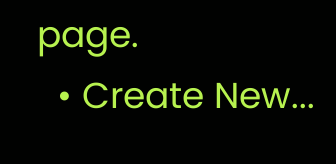page.
  • Create New...